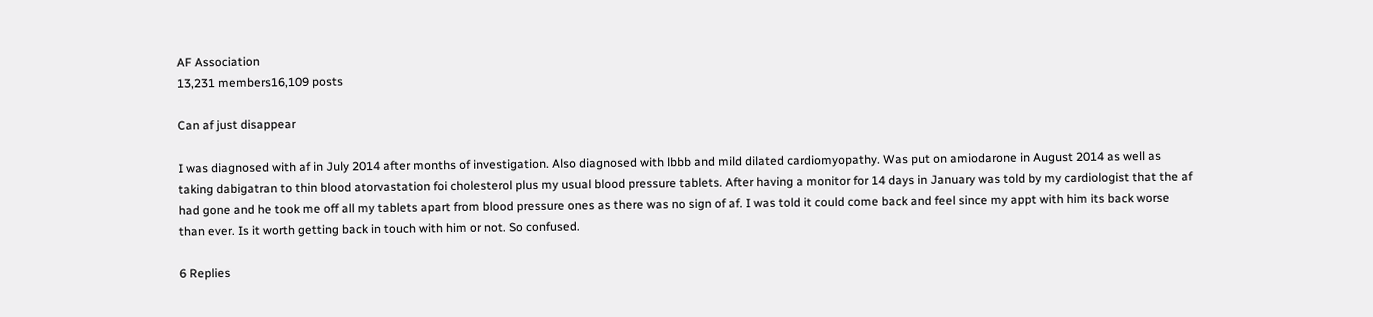AF Association
13,231 members16,109 posts

Can af just disappear

I was diagnosed with af in July 2014 after months of investigation. Also diagnosed with lbbb and mild dilated cardiomyopathy. Was put on amiodarone in August 2014 as well as taking dabigatran to thin blood atorvastation foi cholesterol plus my usual blood pressure tablets. After having a monitor for 14 days in January was told by my cardiologist that the af had gone and he took me off all my tablets apart from blood pressure ones as there was no sign of af. I was told it could come back and feel since my appt with him its back worse than ever. Is it worth getting back in touch with him or not. So confused.

6 Replies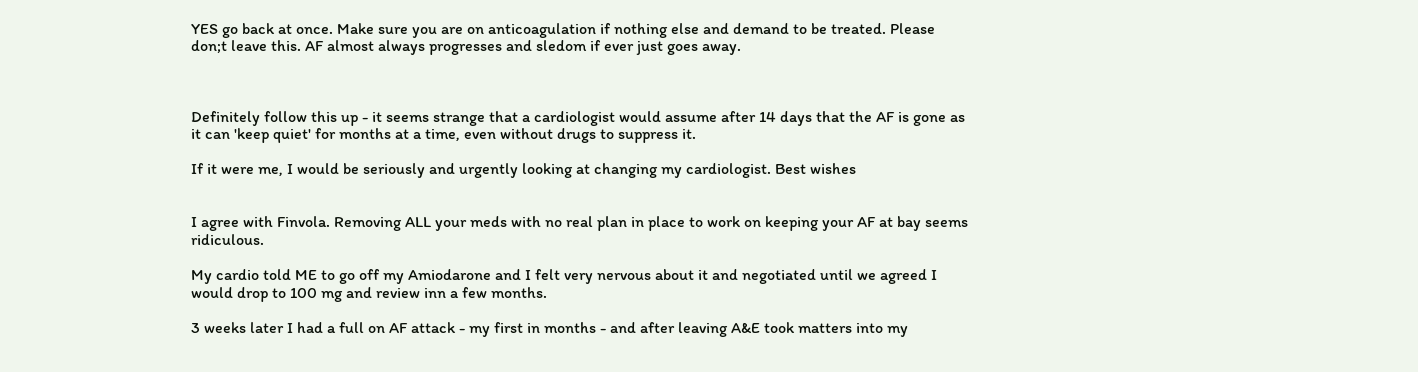YES go back at once. Make sure you are on anticoagulation if nothing else and demand to be treated. Please don;t leave this. AF almost always progresses and sledom if ever just goes away.



Definitely follow this up - it seems strange that a cardiologist would assume after 14 days that the AF is gone as it can 'keep quiet' for months at a time, even without drugs to suppress it.

If it were me, I would be seriously and urgently looking at changing my cardiologist. Best wishes


I agree with Finvola. Removing ALL your meds with no real plan in place to work on keeping your AF at bay seems ridiculous.

My cardio told ME to go off my Amiodarone and I felt very nervous about it and negotiated until we agreed I would drop to 100 mg and review inn a few months.

3 weeks later I had a full on AF attack - my first in months - and after leaving A&E took matters into my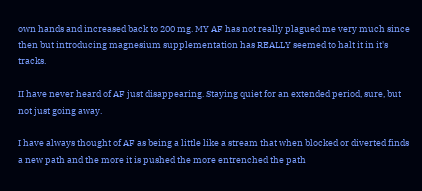own hands and increased back to 200 mg. MY AF has not really plagued me very much since then but introducing magnesium supplementation has REALLY seemed to halt it in it's tracks.

II have never heard of AF just disappearing. Staying quiet for an extended period, sure, but not just going away.

I have always thought of AF as being a little like a stream that when blocked or diverted finds a new path and the more it is pushed the more entrenched the path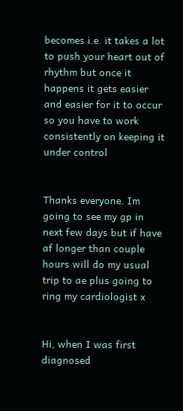becomes i.e. it takes a lot to push your heart out of rhythm but once it happens it gets easier and easier for it to occur so you have to work consistently on keeping it under control


Thanks everyone. Im going to see my gp in next few days but if have af longer than couple hours will do my usual trip to ae plus going to ring my cardiologist x


Hi, when I was first diagnosed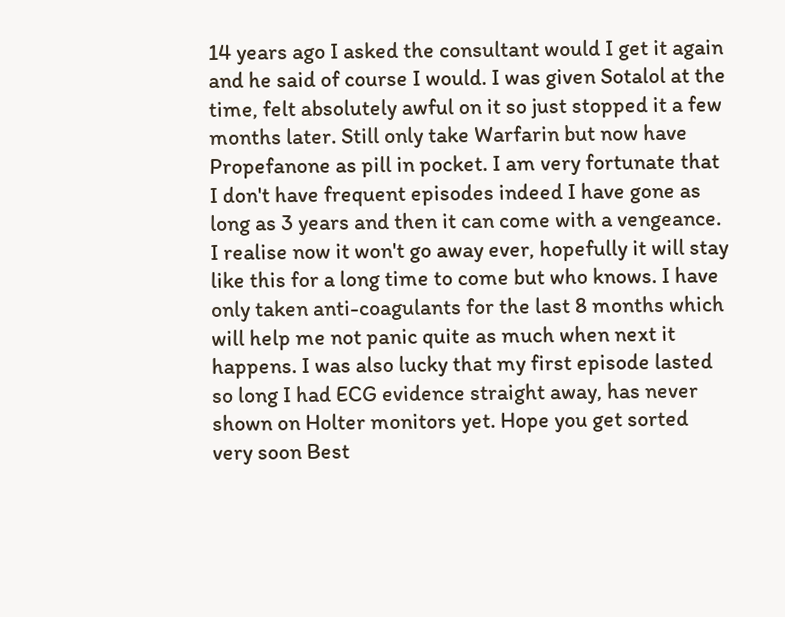14 years ago I asked the consultant would I get it again and he said of course I would. I was given Sotalol at the time, felt absolutely awful on it so just stopped it a few months later. Still only take Warfarin but now have Propefanone as pill in pocket. I am very fortunate that I don't have frequent episodes indeed I have gone as long as 3 years and then it can come with a vengeance. I realise now it won't go away ever, hopefully it will stay like this for a long time to come but who knows. I have only taken anti-coagulants for the last 8 months which will help me not panic quite as much when next it happens. I was also lucky that my first episode lasted so long I had ECG evidence straight away, has never shown on Holter monitors yet. Hope you get sorted very soon Best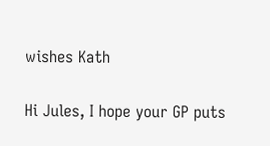wishes Kath


Hi Jules, I hope your GP puts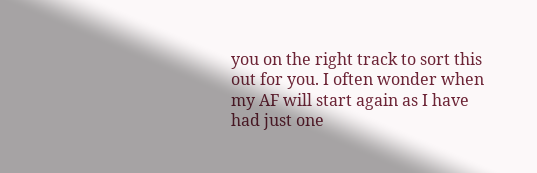you on the right track to sort this out for you. I often wonder when my AF will start again as I have had just one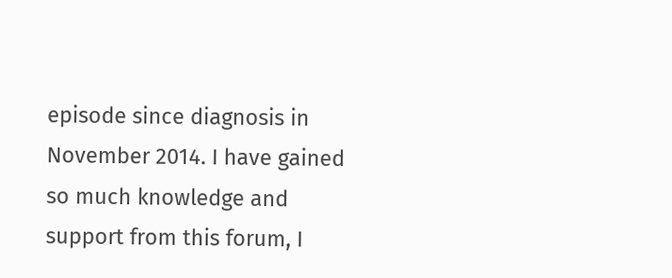episode since diagnosis in November 2014. I have gained so much knowledge and support from this forum, I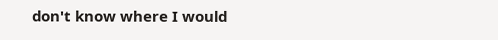don't know where I would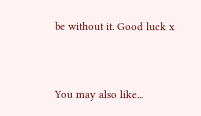be without it. Good luck x


You may also like...